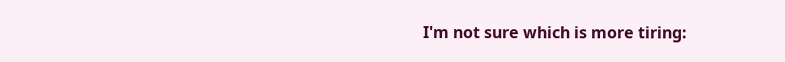I'm not sure which is more tiring: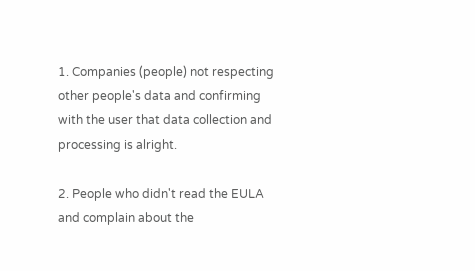1. Companies (people) not respecting other people's data and confirming with the user that data collection and processing is alright.

2. People who didn't read the EULA and complain about the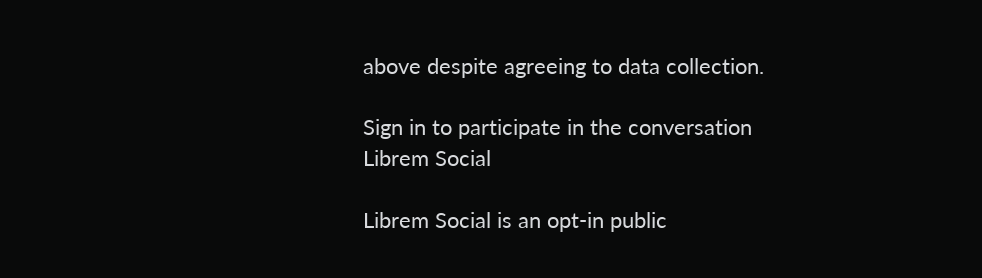above despite agreeing to data collection.

Sign in to participate in the conversation
Librem Social

Librem Social is an opt-in public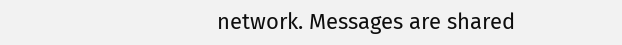network. Messages are shared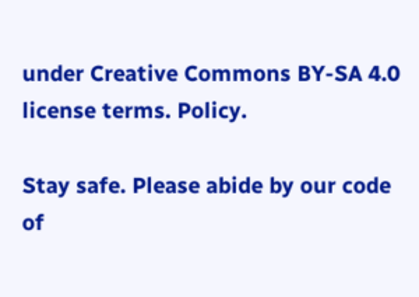under Creative Commons BY-SA 4.0 license terms. Policy.

Stay safe. Please abide by our code of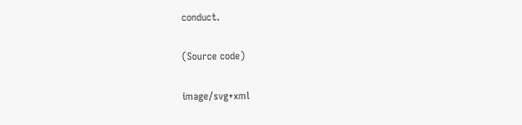conduct.

(Source code)

image/svg+xml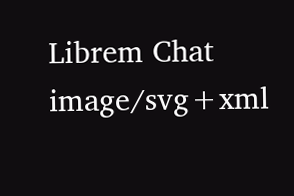Librem Chat image/svg+xml